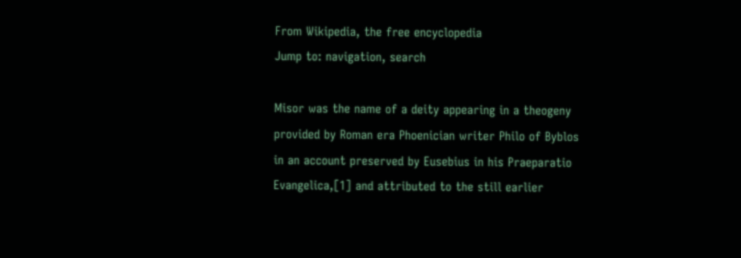From Wikipedia, the free encyclopedia
Jump to: navigation, search

Misor was the name of a deity appearing in a theogeny provided by Roman era Phoenician writer Philo of Byblos in an account preserved by Eusebius in his Praeparatio Evangelica,[1] and attributed to the still earlier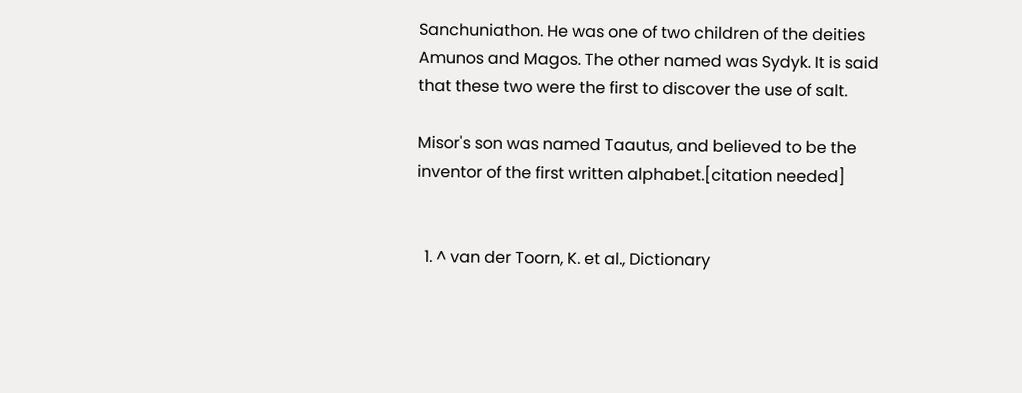Sanchuniathon. He was one of two children of the deities Amunos and Magos. The other named was Sydyk. It is said that these two were the first to discover the use of salt.

Misor's son was named Taautus, and believed to be the inventor of the first written alphabet.[citation needed]


  1. ^ van der Toorn, K. et al., Dictionary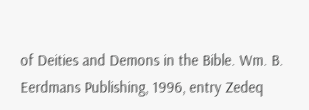of Deities and Demons in the Bible. Wm. B. Eerdmans Publishing, 1996, entry Zedeq